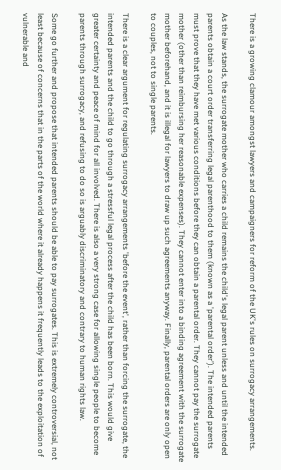There is a growing clamour amongst lawyers and campaigners for reform of the UK's rules on surrogacy arrangements.

As the law stands, the surrogate mother who carries a child remains the child's legal parent unless and until the intended parents obtain a court order transferring legal parenthood to them (known as a 'parental order'). The intended parents must prove that they have met various conditions before they can obtain a parental order. They cannot pay the surrogate mother (other than reimbursing her reasonable expenses). They cannot enter into a binding agreement with the surrogate mother beforehand, and it is illegal for lawyers to draw up such agreements anyway. Finally, parental orders are only open to couples, not to single parents.

There is a clear argument for regulating surrogacy arrangements 'before the event', rather than forcing the surrogate, the intended parents and the child to go through a stressful legal process after the child has been born. This would give greater certainty and peace of mind for all involved. There is also a very strong case for allowing single people to become parents through surrogacy, and refusing to do so is arguably discriminatory and contrary to human rights law.

Some go further and propose that intended parents should be able to pay surrogates. This is extremely controversial, not least because of concerns that in the parts of the world where it already happens it frequently leads to the exploitation of vulnerable and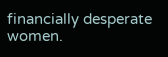financially desperate women.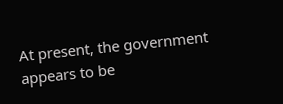At present, the government appears to be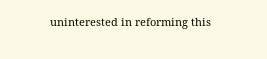uninterested in reforming this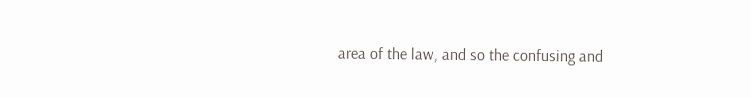area of the law, and so the confusing and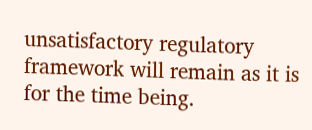unsatisfactory regulatory framework will remain as it is for the time being.